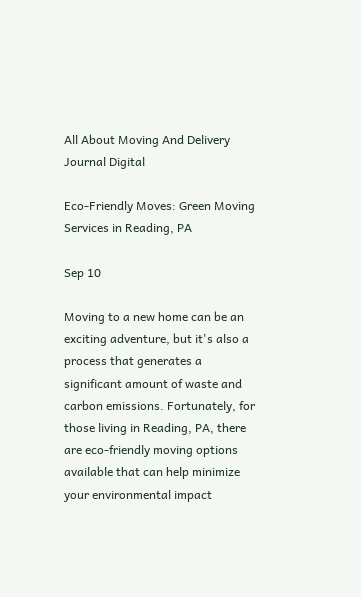All About Moving And Delivery Journal Digital

Eco-Friendly Moves: Green Moving Services in Reading, PA

Sep 10

Moving to a new home can be an exciting adventure, but it's also a process that generates a significant amount of waste and carbon emissions. Fortunately, for those living in Reading, PA, there are eco-friendly moving options available that can help minimize your environmental impact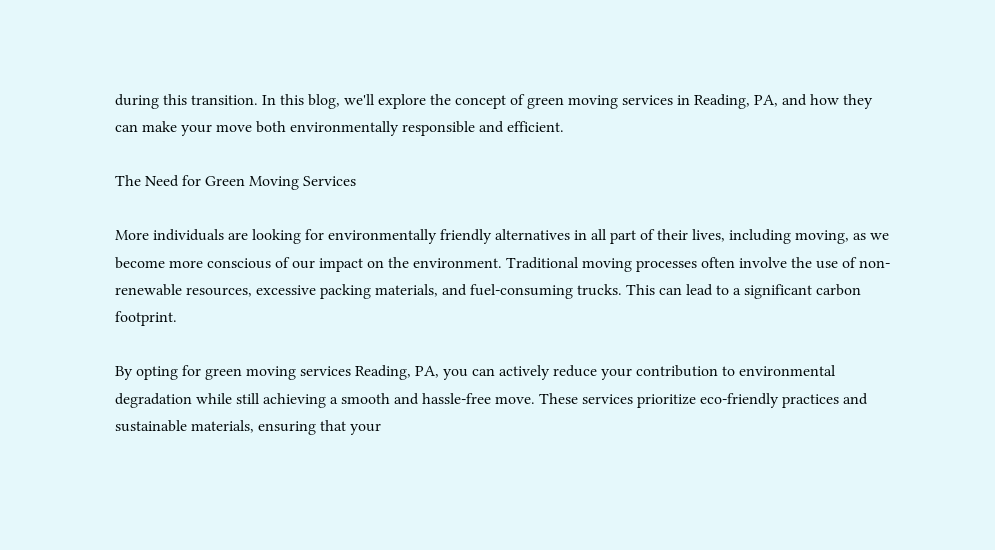during this transition. In this blog, we'll explore the concept of green moving services in Reading, PA, and how they can make your move both environmentally responsible and efficient.

The Need for Green Moving Services

More individuals are looking for environmentally friendly alternatives in all part of their lives, including moving, as we become more conscious of our impact on the environment. Traditional moving processes often involve the use of non-renewable resources, excessive packing materials, and fuel-consuming trucks. This can lead to a significant carbon footprint.

By opting for green moving services Reading, PA, you can actively reduce your contribution to environmental degradation while still achieving a smooth and hassle-free move. These services prioritize eco-friendly practices and sustainable materials, ensuring that your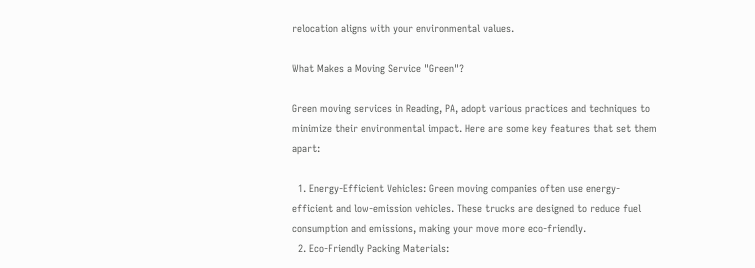relocation aligns with your environmental values.

What Makes a Moving Service "Green"?

Green moving services in Reading, PA, adopt various practices and techniques to minimize their environmental impact. Here are some key features that set them apart:

  1. Energy-Efficient Vehicles: Green moving companies often use energy-efficient and low-emission vehicles. These trucks are designed to reduce fuel consumption and emissions, making your move more eco-friendly.
  2. Eco-Friendly Packing Materials: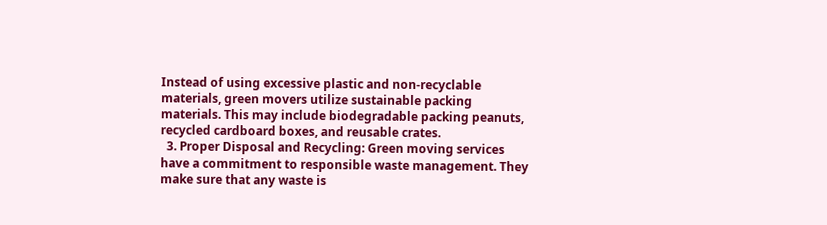Instead of using excessive plastic and non-recyclable materials, green movers utilize sustainable packing materials. This may include biodegradable packing peanuts, recycled cardboard boxes, and reusable crates.
  3. Proper Disposal and Recycling: Green moving services have a commitment to responsible waste management. They make sure that any waste is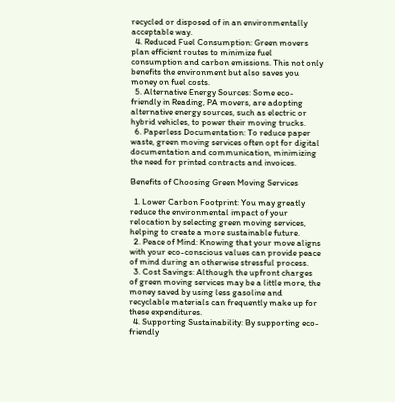recycled or disposed of in an environmentally acceptable way.
  4. Reduced Fuel Consumption: Green movers plan efficient routes to minimize fuel consumption and carbon emissions. This not only benefits the environment but also saves you money on fuel costs.
  5. Alternative Energy Sources: Some eco-friendly in Reading, PA movers, are adopting alternative energy sources, such as electric or hybrid vehicles, to power their moving trucks.
  6. Paperless Documentation: To reduce paper waste, green moving services often opt for digital documentation and communication, minimizing the need for printed contracts and invoices.

Benefits of Choosing Green Moving Services

  1. Lower Carbon Footprint: You may greatly reduce the environmental impact of your relocation by selecting green moving services, helping to create a more sustainable future.
  2. Peace of Mind: Knowing that your move aligns with your eco-conscious values can provide peace of mind during an otherwise stressful process.
  3. Cost Savings: Although the upfront charges of green moving services may be a little more, the money saved by using less gasoline and recyclable materials can frequently make up for these expenditures.
  4. Supporting Sustainability: By supporting eco-friendly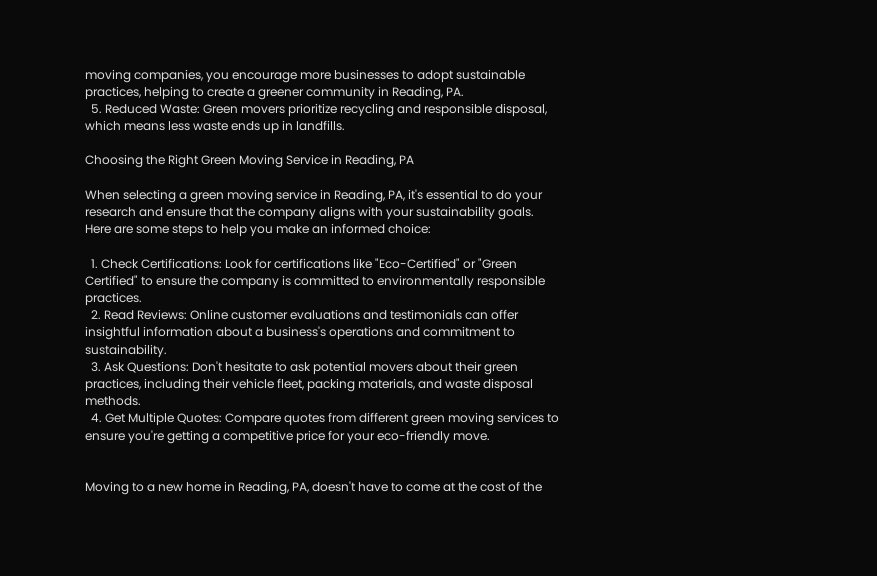moving companies, you encourage more businesses to adopt sustainable practices, helping to create a greener community in Reading, PA.
  5. Reduced Waste: Green movers prioritize recycling and responsible disposal, which means less waste ends up in landfills.

Choosing the Right Green Moving Service in Reading, PA

When selecting a green moving service in Reading, PA, it's essential to do your research and ensure that the company aligns with your sustainability goals. Here are some steps to help you make an informed choice:

  1. Check Certifications: Look for certifications like "Eco-Certified" or "Green Certified" to ensure the company is committed to environmentally responsible practices.
  2. Read Reviews: Online customer evaluations and testimonials can offer insightful information about a business's operations and commitment to sustainability.
  3. Ask Questions: Don't hesitate to ask potential movers about their green practices, including their vehicle fleet, packing materials, and waste disposal methods.
  4. Get Multiple Quotes: Compare quotes from different green moving services to ensure you're getting a competitive price for your eco-friendly move.


Moving to a new home in Reading, PA, doesn't have to come at the cost of the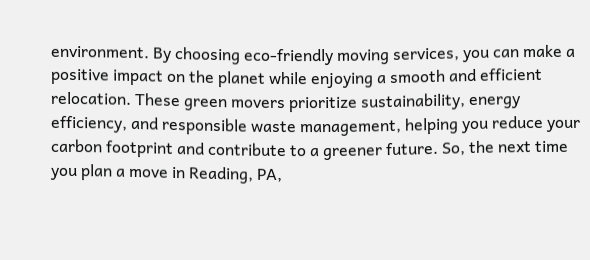environment. By choosing eco-friendly moving services, you can make a positive impact on the planet while enjoying a smooth and efficient relocation. These green movers prioritize sustainability, energy efficiency, and responsible waste management, helping you reduce your carbon footprint and contribute to a greener future. So, the next time you plan a move in Reading, PA,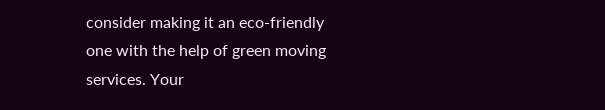consider making it an eco-friendly one with the help of green moving services. Your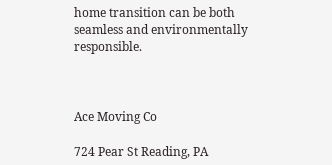home transition can be both seamless and environmentally responsible.



Ace Moving Co

724 Pear St Reading, PA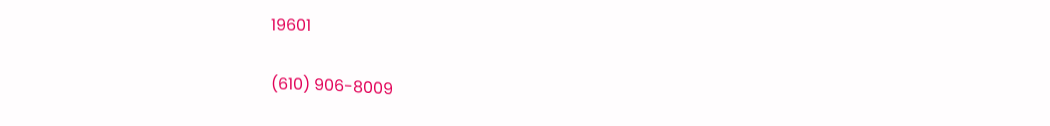19601

(610) 906-8009